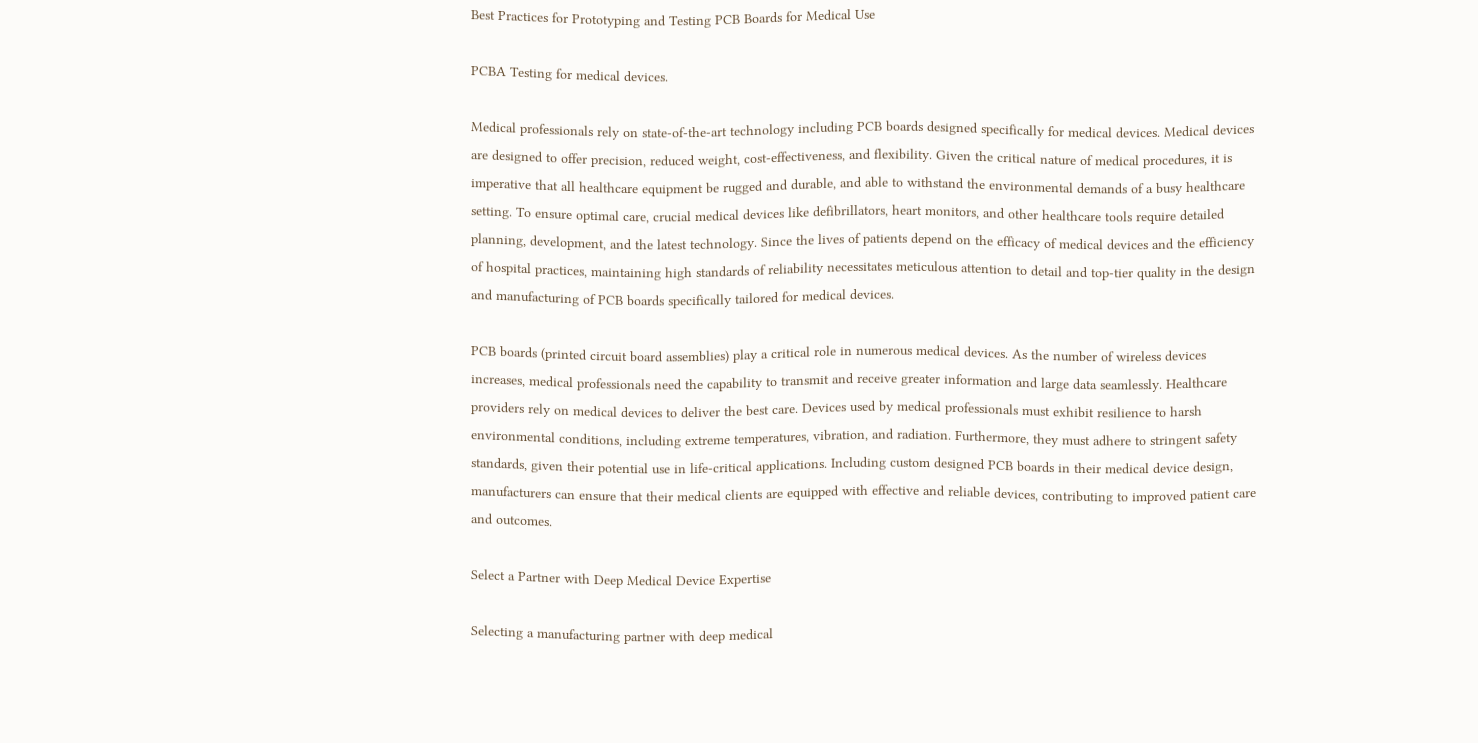Best Practices for Prototyping and Testing PCB Boards for Medical Use

PCBA Testing for medical devices.

Medical professionals rely on state-of-the-art technology including PCB boards designed specifically for medical devices. Medical devices are designed to offer precision, reduced weight, cost-effectiveness, and flexibility. Given the critical nature of medical procedures, it is imperative that all healthcare equipment be rugged and durable, and able to withstand the environmental demands of a busy healthcare setting. To ensure optimal care, crucial medical devices like defibrillators, heart monitors, and other healthcare tools require detailed planning, development, and the latest technology. Since the lives of patients depend on the efficacy of medical devices and the efficiency of hospital practices, maintaining high standards of reliability necessitates meticulous attention to detail and top-tier quality in the design and manufacturing of PCB boards specifically tailored for medical devices.

PCB boards (printed circuit board assemblies) play a critical role in numerous medical devices. As the number of wireless devices increases, medical professionals need the capability to transmit and receive greater information and large data seamlessly. Healthcare providers rely on medical devices to deliver the best care. Devices used by medical professionals must exhibit resilience to harsh environmental conditions, including extreme temperatures, vibration, and radiation. Furthermore, they must adhere to stringent safety standards, given their potential use in life-critical applications. Including custom designed PCB boards in their medical device design, manufacturers can ensure that their medical clients are equipped with effective and reliable devices, contributing to improved patient care and outcomes.

Select a Partner with Deep Medical Device Expertise

Selecting a manufacturing partner with deep medical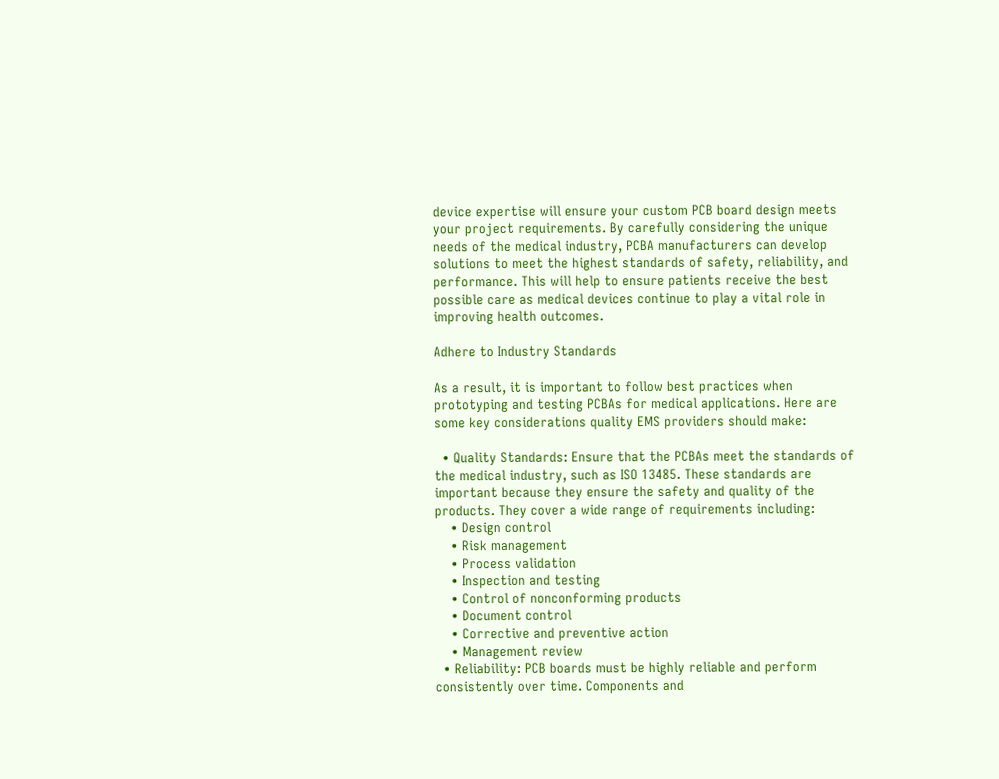device expertise will ensure your custom PCB board design meets your project requirements. By carefully considering the unique needs of the medical industry, PCBA manufacturers can develop solutions to meet the highest standards of safety, reliability, and performance. This will help to ensure patients receive the best possible care as medical devices continue to play a vital role in improving health outcomes.

Adhere to Industry Standards

As a result, it is important to follow best practices when prototyping and testing PCBAs for medical applications. Here are some key considerations quality EMS providers should make:

  • Quality Standards: Ensure that the PCBAs meet the standards of the medical industry, such as ISO 13485. These standards are important because they ensure the safety and quality of the products. They cover a wide range of requirements including:
    • Design control
    • Risk management
    • Process validation
    • Inspection and testing
    • Control of nonconforming products
    • Document control
    • Corrective and preventive action
    • Management review
  • Reliability: PCB boards must be highly reliable and perform consistently over time. Components and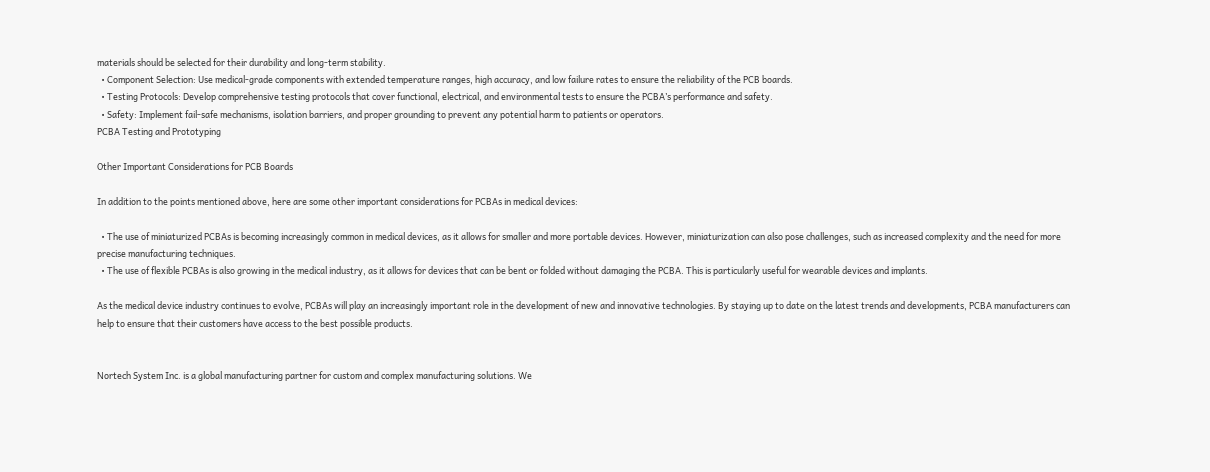materials should be selected for their durability and long-term stability.
  • Component Selection: Use medical-grade components with extended temperature ranges, high accuracy, and low failure rates to ensure the reliability of the PCB boards.
  • Testing Protocols: Develop comprehensive testing protocols that cover functional, electrical, and environmental tests to ensure the PCBA’s performance and safety.
  • Safety: Implement fail-safe mechanisms, isolation barriers, and proper grounding to prevent any potential harm to patients or operators.
PCBA Testing and Prototyping

Other Important Considerations for PCB Boards

In addition to the points mentioned above, here are some other important considerations for PCBAs in medical devices:

  • The use of miniaturized PCBAs is becoming increasingly common in medical devices, as it allows for smaller and more portable devices. However, miniaturization can also pose challenges, such as increased complexity and the need for more precise manufacturing techniques.
  • The use of flexible PCBAs is also growing in the medical industry, as it allows for devices that can be bent or folded without damaging the PCBA. This is particularly useful for wearable devices and implants.

As the medical device industry continues to evolve, PCBAs will play an increasingly important role in the development of new and innovative technologies. By staying up to date on the latest trends and developments, PCBA manufacturers can help to ensure that their customers have access to the best possible products.


Nortech System Inc. is a global manufacturing partner for custom and complex manufacturing solutions. We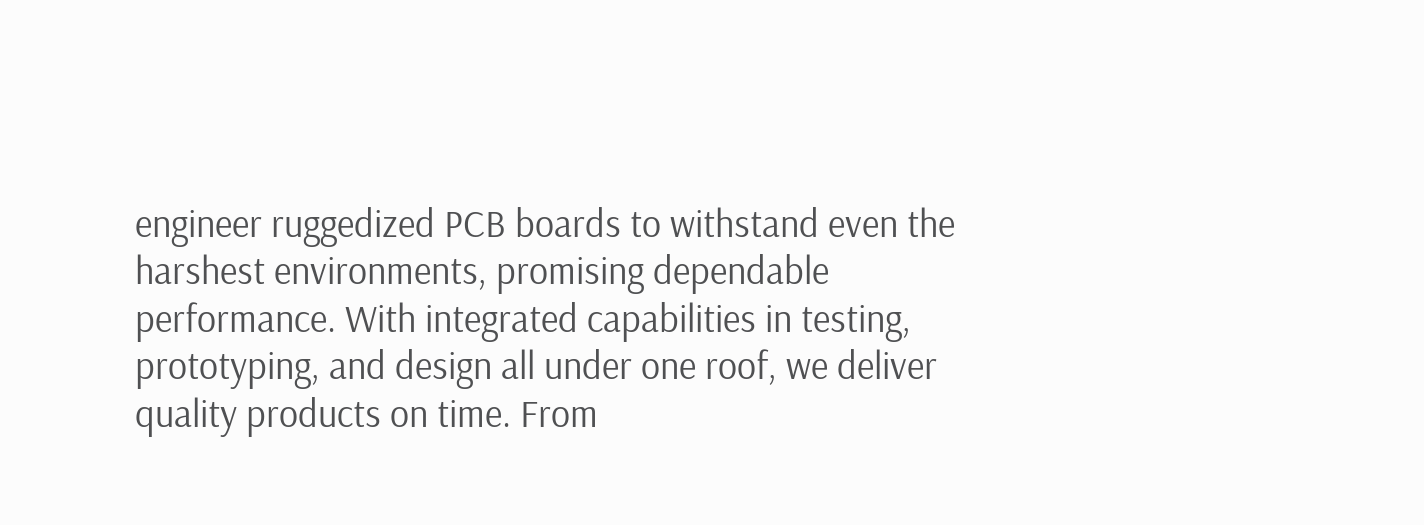engineer ruggedized PCB boards to withstand even the harshest environments, promising dependable performance. With integrated capabilities in testing, prototyping, and design all under one roof, we deliver quality products on time. From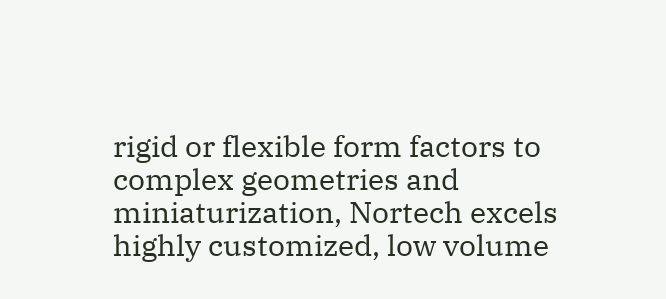rigid or flexible form factors to complex geometries and miniaturization, Nortech excels highly customized, low volume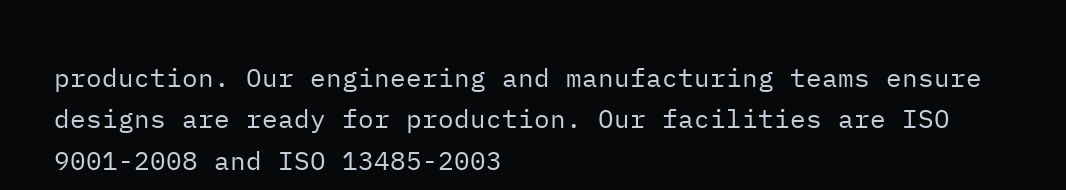production. Our engineering and manufacturing teams ensure designs are ready for production. Our facilities are ISO 9001-2008 and ISO 13485-2003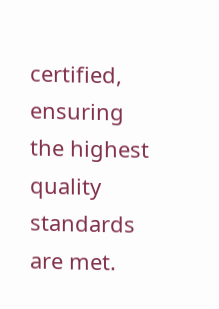certified, ensuring the highest quality standards are met.